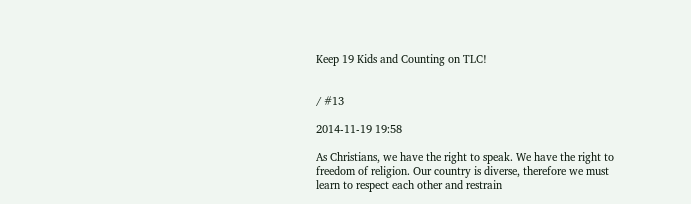Keep 19 Kids and Counting on TLC!


/ #13

2014-11-19 19:58

As Christians, we have the right to speak. We have the right to freedom of religion. Our country is diverse, therefore we must learn to respect each other and restrain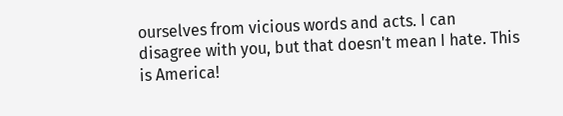ourselves from vicious words and acts. I can disagree with you, but that doesn't mean I hate. This is America!